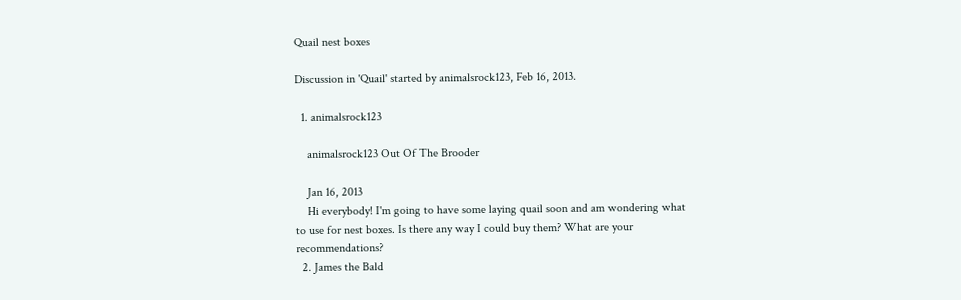Quail nest boxes

Discussion in 'Quail' started by animalsrock123, Feb 16, 2013.

  1. animalsrock123

    animalsrock123 Out Of The Brooder

    Jan 16, 2013
    Hi everybody! I'm going to have some laying quail soon and am wondering what to use for nest boxes. Is there any way I could buy them? What are your recommendations?
  2. James the Bald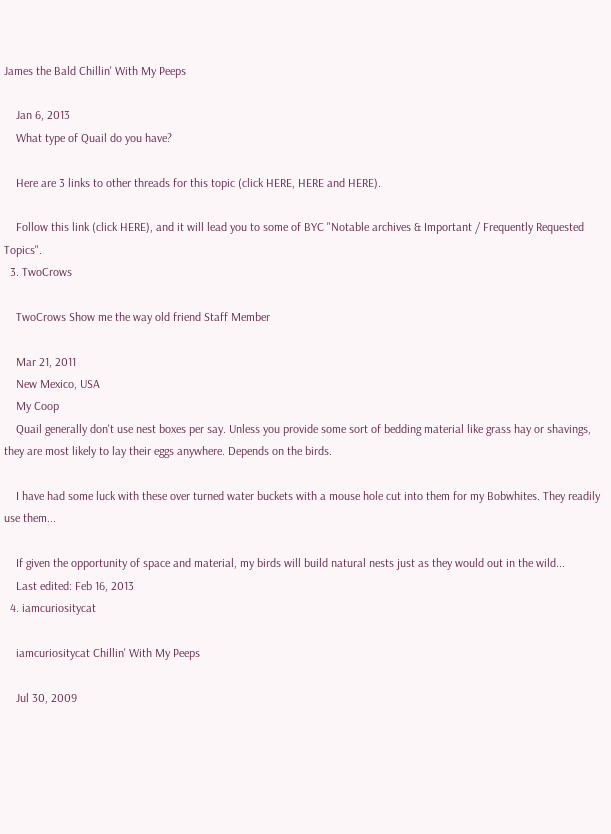James the Bald Chillin' With My Peeps

    Jan 6, 2013
    What type of Quail do you have?

    Here are 3 links to other threads for this topic (click HERE, HERE and HERE).

    Follow this link (click HERE), and it will lead you to some of BYC "Notable archives & Important / Frequently Requested Topics".
  3. TwoCrows

    TwoCrows Show me the way old friend Staff Member

    Mar 21, 2011
    New Mexico, USA
    My Coop
    Quail generally don't use nest boxes per say. Unless you provide some sort of bedding material like grass hay or shavings, they are most likely to lay their eggs anywhere. Depends on the birds.

    I have had some luck with these over turned water buckets with a mouse hole cut into them for my Bobwhites. They readily use them...

    If given the opportunity of space and material, my birds will build natural nests just as they would out in the wild...
    Last edited: Feb 16, 2013
  4. iamcuriositycat

    iamcuriositycat Chillin' With My Peeps

    Jul 30, 2009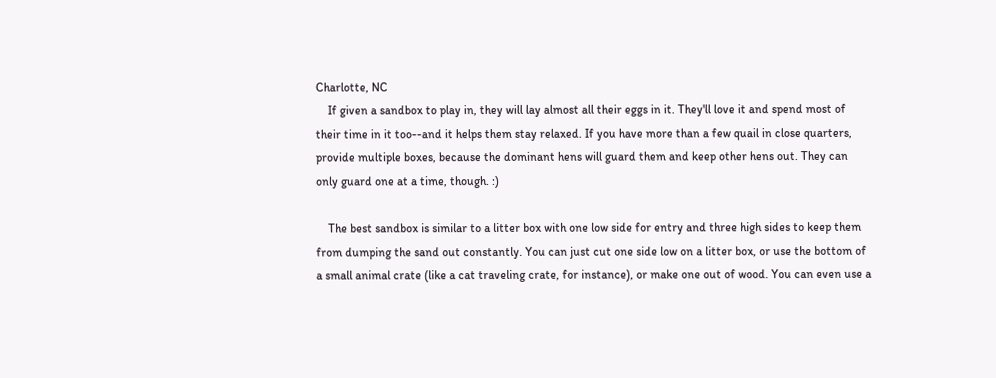Charlotte, NC
    If given a sandbox to play in, they will lay almost all their eggs in it. They'll love it and spend most of their time in it too--and it helps them stay relaxed. If you have more than a few quail in close quarters, provide multiple boxes, because the dominant hens will guard them and keep other hens out. They can only guard one at a time, though. :)

    The best sandbox is similar to a litter box with one low side for entry and three high sides to keep them from dumping the sand out constantly. You can just cut one side low on a litter box, or use the bottom of a small animal crate (like a cat traveling crate, for instance), or make one out of wood. You can even use a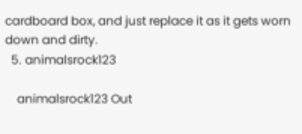cardboard box, and just replace it as it gets worn down and dirty.
  5. animalsrock123

    animalsrock123 Out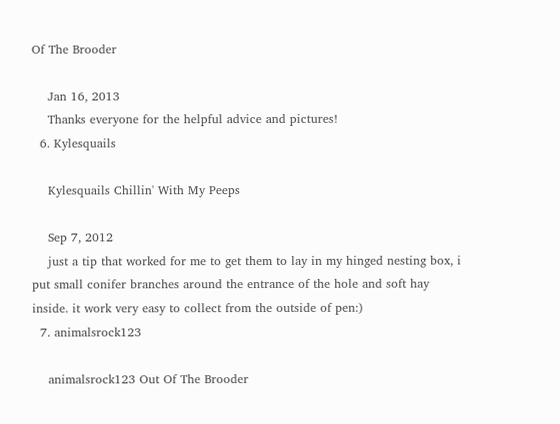Of The Brooder

    Jan 16, 2013
    Thanks everyone for the helpful advice and pictures!
  6. Kylesquails

    Kylesquails Chillin' With My Peeps

    Sep 7, 2012
    just a tip that worked for me to get them to lay in my hinged nesting box, i put small conifer branches around the entrance of the hole and soft hay inside. it work very easy to collect from the outside of pen:)
  7. animalsrock123

    animalsrock123 Out Of The Brooder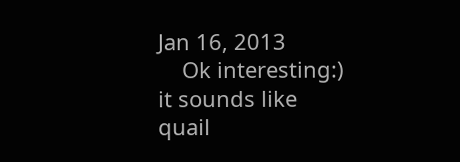Jan 16, 2013
    Ok interesting:) it sounds like quail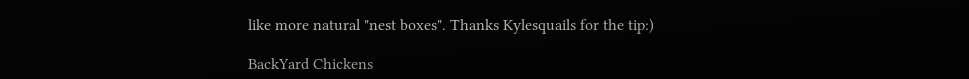like more natural "nest boxes". Thanks Kylesquails for the tip:)

BackYard Chickens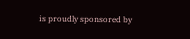is proudly sponsored by